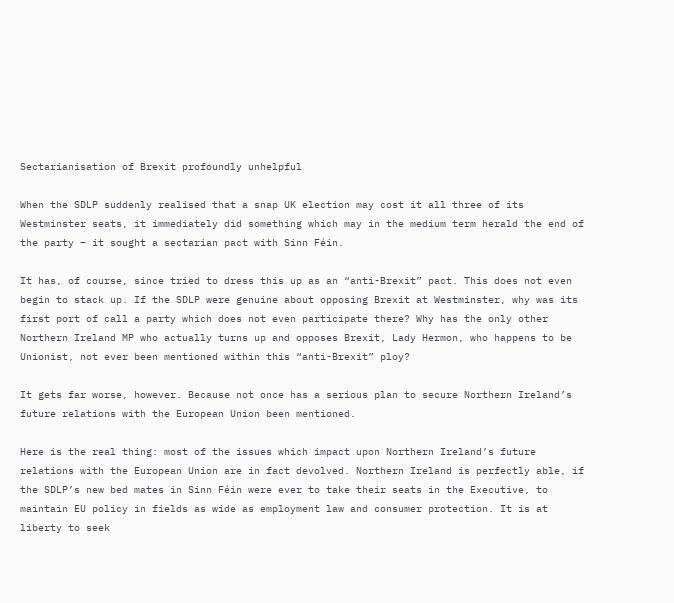Sectarianisation of Brexit profoundly unhelpful

When the SDLP suddenly realised that a snap UK election may cost it all three of its Westminster seats, it immediately did something which may in the medium term herald the end of the party – it sought a sectarian pact with Sinn Féin.

It has, of course, since tried to dress this up as an “anti-Brexit” pact. This does not even begin to stack up. If the SDLP were genuine about opposing Brexit at Westminster, why was its first port of call a party which does not even participate there? Why has the only other Northern Ireland MP who actually turns up and opposes Brexit, Lady Hermon, who happens to be Unionist, not ever been mentioned within this “anti-Brexit” ploy?

It gets far worse, however. Because not once has a serious plan to secure Northern Ireland’s future relations with the European Union been mentioned.

Here is the real thing: most of the issues which impact upon Northern Ireland’s future relations with the European Union are in fact devolved. Northern Ireland is perfectly able, if the SDLP’s new bed mates in Sinn Féin were ever to take their seats in the Executive, to maintain EU policy in fields as wide as employment law and consumer protection. It is at liberty to seek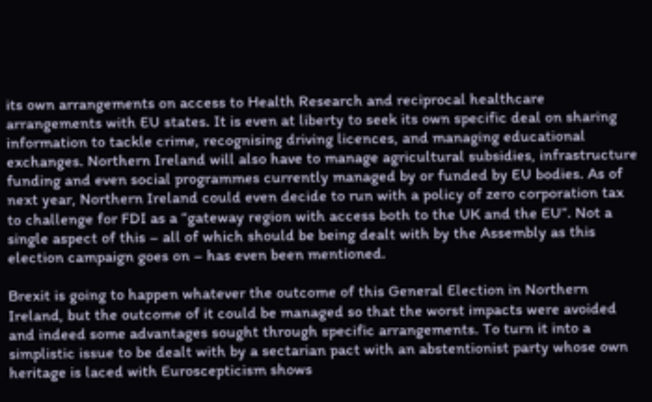its own arrangements on access to Health Research and reciprocal healthcare arrangements with EU states. It is even at liberty to seek its own specific deal on sharing information to tackle crime, recognising driving licences, and managing educational exchanges. Northern Ireland will also have to manage agricultural subsidies, infrastructure funding and even social programmes currently managed by or funded by EU bodies. As of next year, Northern Ireland could even decide to run with a policy of zero corporation tax to challenge for FDI as a “gateway region with access both to the UK and the EU”. Not a single aspect of this – all of which should be being dealt with by the Assembly as this election campaign goes on – has even been mentioned.

Brexit is going to happen whatever the outcome of this General Election in Northern Ireland, but the outcome of it could be managed so that the worst impacts were avoided and indeed some advantages sought through specific arrangements. To turn it into a simplistic issue to be dealt with by a sectarian pact with an abstentionist party whose own heritage is laced with Euroscepticism shows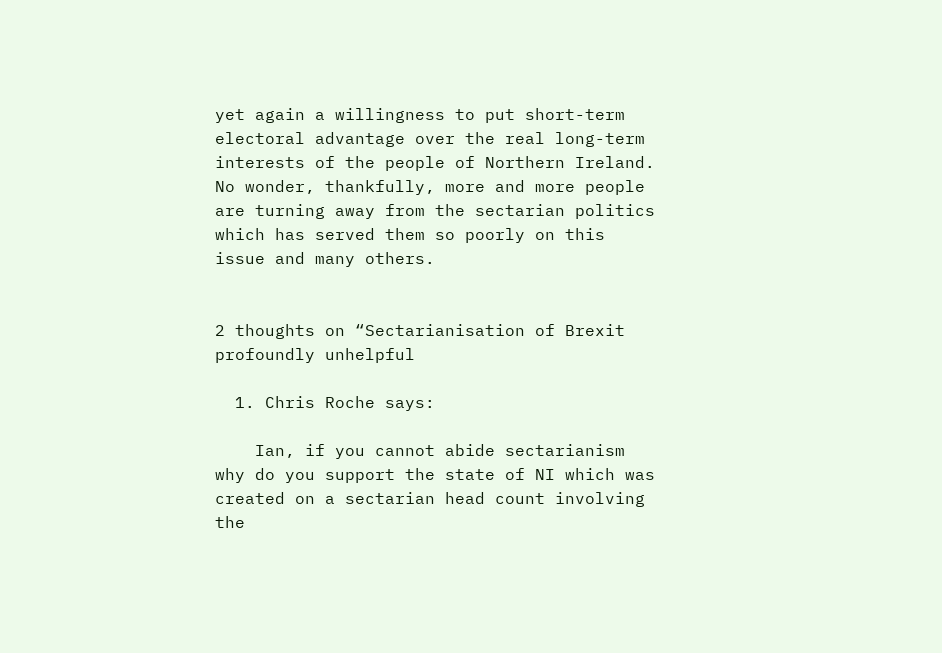yet again a willingness to put short-term electoral advantage over the real long-term interests of the people of Northern Ireland. No wonder, thankfully, more and more people are turning away from the sectarian politics which has served them so poorly on this issue and many others.


2 thoughts on “Sectarianisation of Brexit profoundly unhelpful

  1. Chris Roche says:

    Ian, if you cannot abide sectarianism why do you support the state of NI which was created on a sectarian head count involving the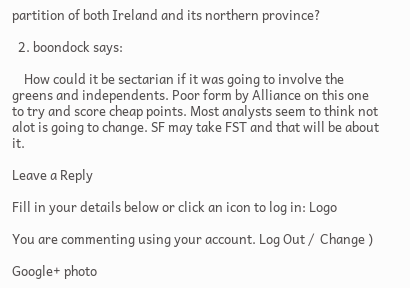partition of both Ireland and its northern province?

  2. boondock says:

    How could it be sectarian if it was going to involve the greens and independents. Poor form by Alliance on this one to try and score cheap points. Most analysts seem to think not alot is going to change. SF may take FST and that will be about it.

Leave a Reply

Fill in your details below or click an icon to log in: Logo

You are commenting using your account. Log Out /  Change )

Google+ photo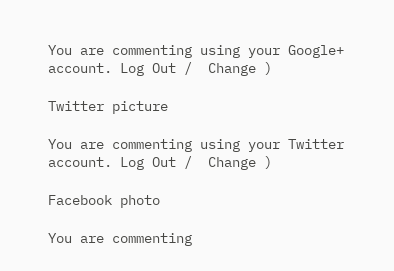You are commenting using your Google+ account. Log Out /  Change )

Twitter picture

You are commenting using your Twitter account. Log Out /  Change )

Facebook photo

You are commenting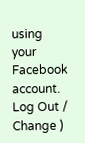using your Facebook account. Log Out /  Change )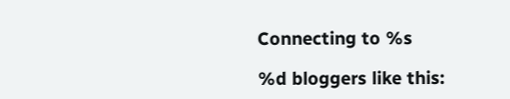Connecting to %s

%d bloggers like this: